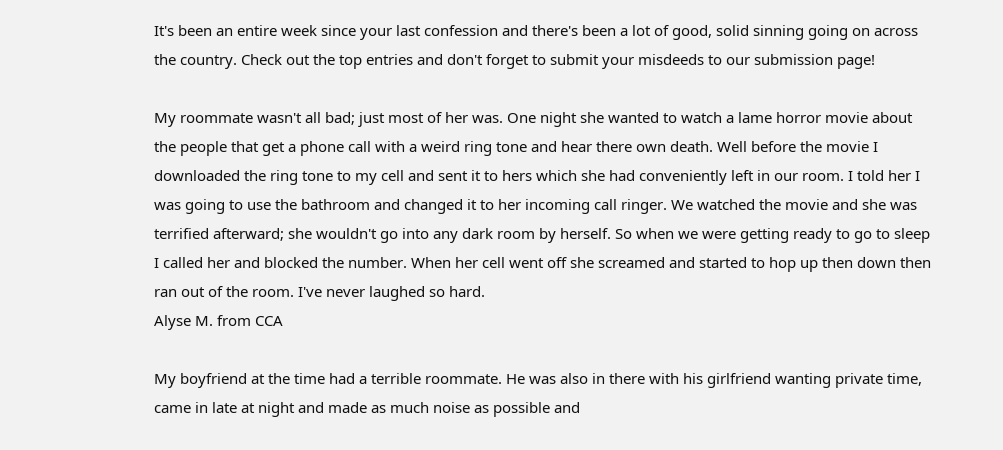It's been an entire week since your last confession and there's been a lot of good, solid sinning going on across the country. Check out the top entries and don't forget to submit your misdeeds to our submission page!

My roommate wasn't all bad; just most of her was. One night she wanted to watch a lame horror movie about the people that get a phone call with a weird ring tone and hear there own death. Well before the movie I downloaded the ring tone to my cell and sent it to hers which she had conveniently left in our room. I told her I was going to use the bathroom and changed it to her incoming call ringer. We watched the movie and she was terrified afterward; she wouldn't go into any dark room by herself. So when we were getting ready to go to sleep I called her and blocked the number. When her cell went off she screamed and started to hop up then down then ran out of the room. I've never laughed so hard.
Alyse M. from CCA

My boyfriend at the time had a terrible roommate. He was also in there with his girlfriend wanting private time, came in late at night and made as much noise as possible and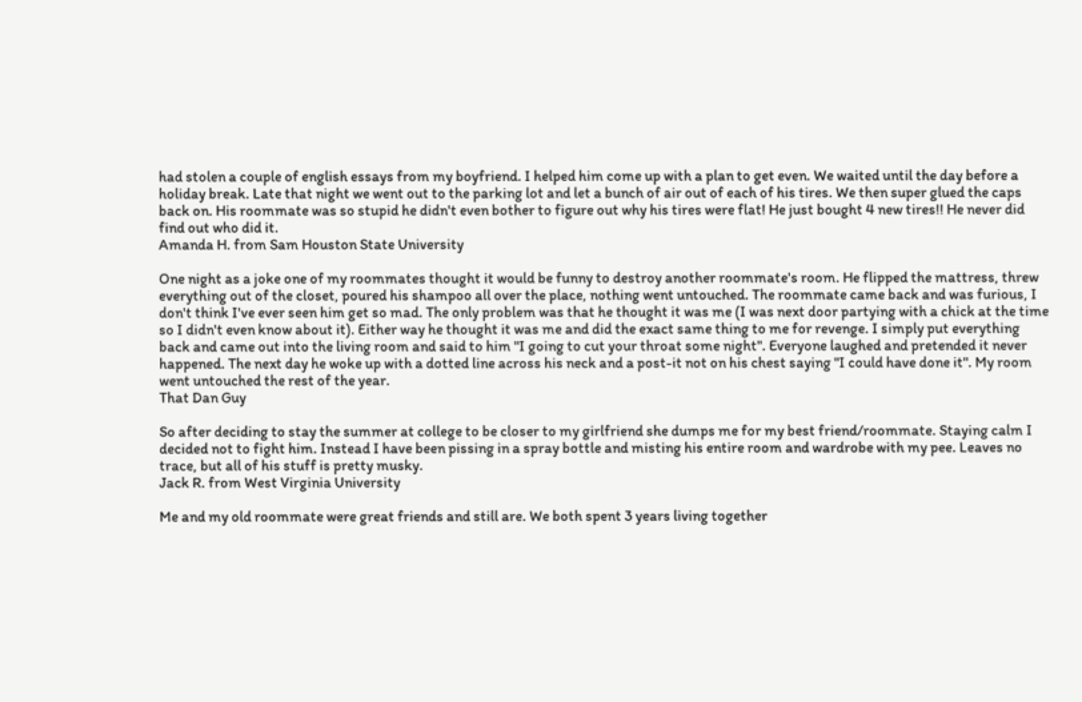had stolen a couple of english essays from my boyfriend. I helped him come up with a plan to get even. We waited until the day before a holiday break. Late that night we went out to the parking lot and let a bunch of air out of each of his tires. We then super glued the caps back on. His roommate was so stupid he didn't even bother to figure out why his tires were flat! He just bought 4 new tires!! He never did find out who did it.
Amanda H. from Sam Houston State University

One night as a joke one of my roommates thought it would be funny to destroy another roommate's room. He flipped the mattress, threw everything out of the closet, poured his shampoo all over the place, nothing went untouched. The roommate came back and was furious, I don't think I've ever seen him get so mad. The only problem was that he thought it was me (I was next door partying with a chick at the time so I didn't even know about it). Either way he thought it was me and did the exact same thing to me for revenge. I simply put everything back and came out into the living room and said to him "I going to cut your throat some night". Everyone laughed and pretended it never happened. The next day he woke up with a dotted line across his neck and a post-it not on his chest saying "I could have done it". My room went untouched the rest of the year.
That Dan Guy

So after deciding to stay the summer at college to be closer to my girlfriend she dumps me for my best friend/roommate. Staying calm I decided not to fight him. Instead I have been pissing in a spray bottle and misting his entire room and wardrobe with my pee. Leaves no trace, but all of his stuff is pretty musky.
Jack R. from West Virginia University

Me and my old roommate were great friends and still are. We both spent 3 years living together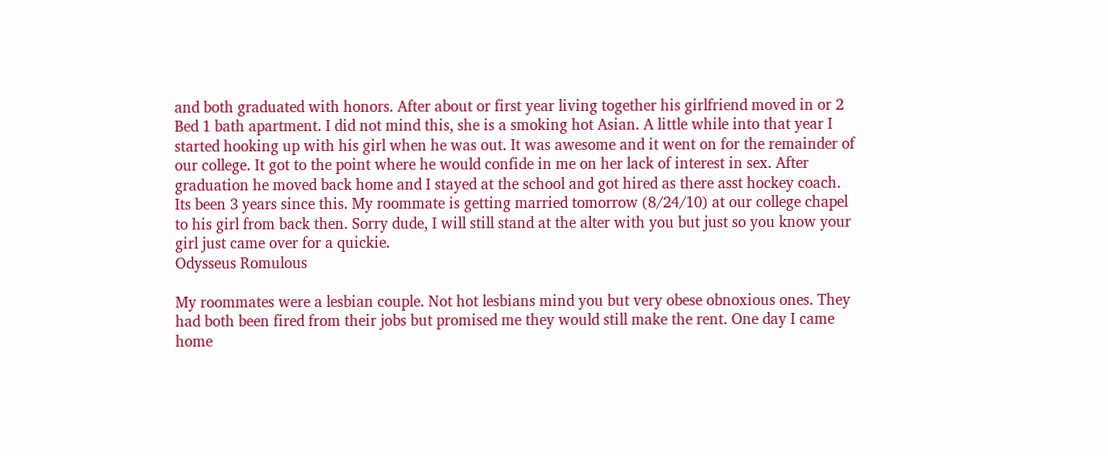and both graduated with honors. After about or first year living together his girlfriend moved in or 2 Bed 1 bath apartment. I did not mind this, she is a smoking hot Asian. A little while into that year I started hooking up with his girl when he was out. It was awesome and it went on for the remainder of our college. It got to the point where he would confide in me on her lack of interest in sex. After graduation he moved back home and I stayed at the school and got hired as there asst hockey coach. Its been 3 years since this. My roommate is getting married tomorrow (8/24/10) at our college chapel to his girl from back then. Sorry dude, I will still stand at the alter with you but just so you know your girl just came over for a quickie.
Odysseus Romulous

My roommates were a lesbian couple. Not hot lesbians mind you but very obese obnoxious ones. They had both been fired from their jobs but promised me they would still make the rent. One day I came home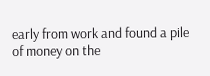early from work and found a pile of money on the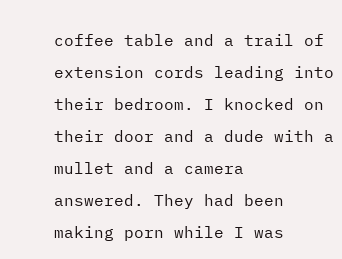coffee table and a trail of extension cords leading into their bedroom. I knocked on their door and a dude with a mullet and a camera answered. They had been making porn while I was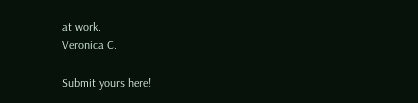at work.
Veronica C.

Submit yours here!